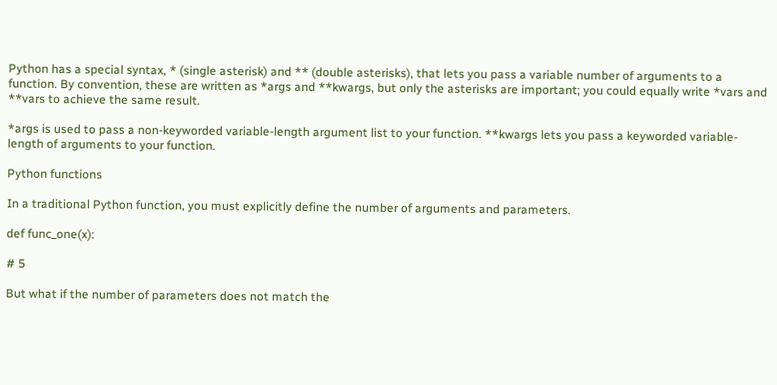Python has a special syntax, * (single asterisk) and ** (double asterisks), that lets you pass a variable number of arguments to a function. By convention, these are written as *args and **kwargs, but only the asterisks are important; you could equally write *vars and **vars to achieve the same result.

*args is used to pass a non-keyworded variable-length argument list to your function. **kwargs lets you pass a keyworded variable-length of arguments to your function.

Python functions

In a traditional Python function, you must explicitly define the number of arguments and parameters.

def func_one(x):

# 5

But what if the number of parameters does not match the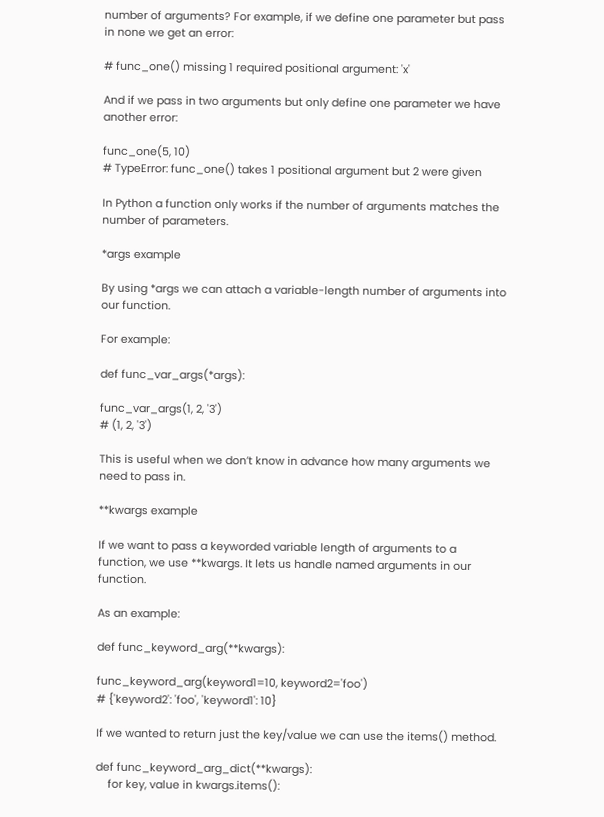number of arguments? For example, if we define one parameter but pass in none we get an error:

# func_one() missing 1 required positional argument: 'x'

And if we pass in two arguments but only define one parameter we have another error:

func_one(5, 10)
# TypeError: func_one() takes 1 positional argument but 2 were given

In Python a function only works if the number of arguments matches the number of parameters.

*args example

By using *args we can attach a variable-length number of arguments into our function.

For example:

def func_var_args(*args):

func_var_args(1, 2, '3')
# (1, 2, '3')

This is useful when we don’t know in advance how many arguments we need to pass in.

**kwargs example

If we want to pass a keyworded variable length of arguments to a function, we use **kwargs. It lets us handle named arguments in our function.

As an example:

def func_keyword_arg(**kwargs):

func_keyword_arg(keyword1=10, keyword2='foo')
# {'keyword2': 'foo', 'keyword1': 10}

If we wanted to return just the key/value we can use the items() method.

def func_keyword_arg_dict(**kwargs):
    for key, value in kwargs.items():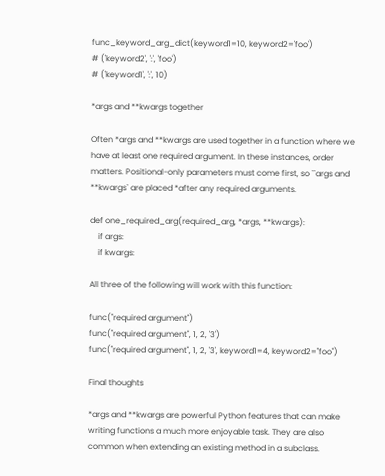func_keyword_arg_dict(keyword1=10, keyword2='foo')
# ('keyword2', ':', 'foo')
# ('keyword1', ':', 10)

*args and **kwargs together

Often *args and **kwargs are used together in a function where we have at least one required argument. In these instances, order matters. Positional-only parameters must come first, so ``args and **kwargs` are placed *after any required arguments.

def one_required_arg(required_arg, *args, **kwargs):
    if args:
    if kwargs:

All three of the following will work with this function:

func("required argument")
func("required argument", 1, 2, '3')
func("required argument", 1, 2, '3', keyword1=4, keyword2="foo")

Final thoughts

*args and **kwargs are powerful Python features that can make writing functions a much more enjoyable task. They are also common when extending an existing method in a subclass.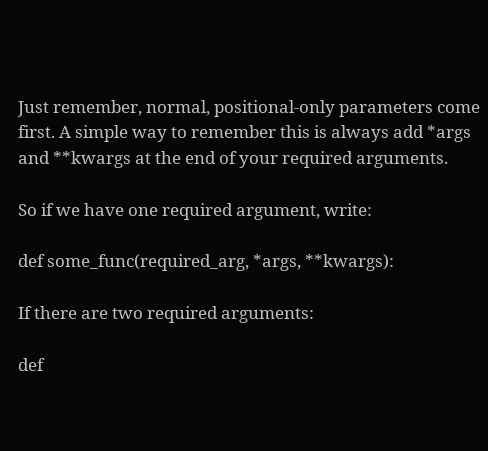Just remember, normal, positional-only parameters come first. A simple way to remember this is always add *args and **kwargs at the end of your required arguments.

So if we have one required argument, write:

def some_func(required_arg, *args, **kwargs):

If there are two required arguments:

def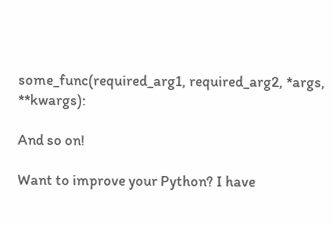some_func(required_arg1, required_arg2, *args, **kwargs):

And so on!

Want to improve your Python? I have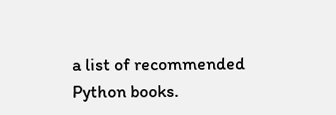a list of recommended Python books.